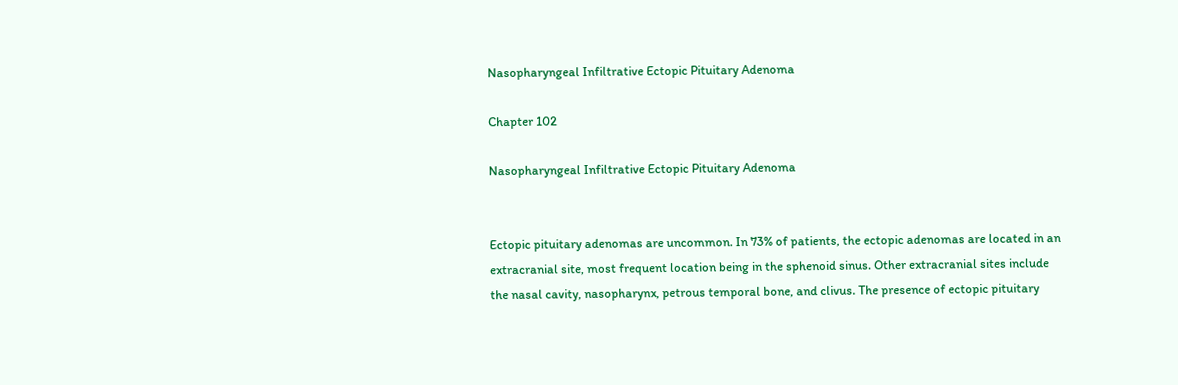Nasopharyngeal Infiltrative Ectopic Pituitary Adenoma

Chapter 102

Nasopharyngeal Infiltrative Ectopic Pituitary Adenoma


Ectopic pituitary adenomas are uncommon. In 73% of patients, the ectopic adenomas are located in an extracranial site, most frequent location being in the sphenoid sinus. Other extracranial sites include the nasal cavity, nasopharynx, petrous temporal bone, and clivus. The presence of ectopic pituitary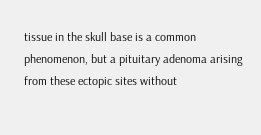tissue in the skull base is a common phenomenon, but a pituitary adenoma arising from these ectopic sites without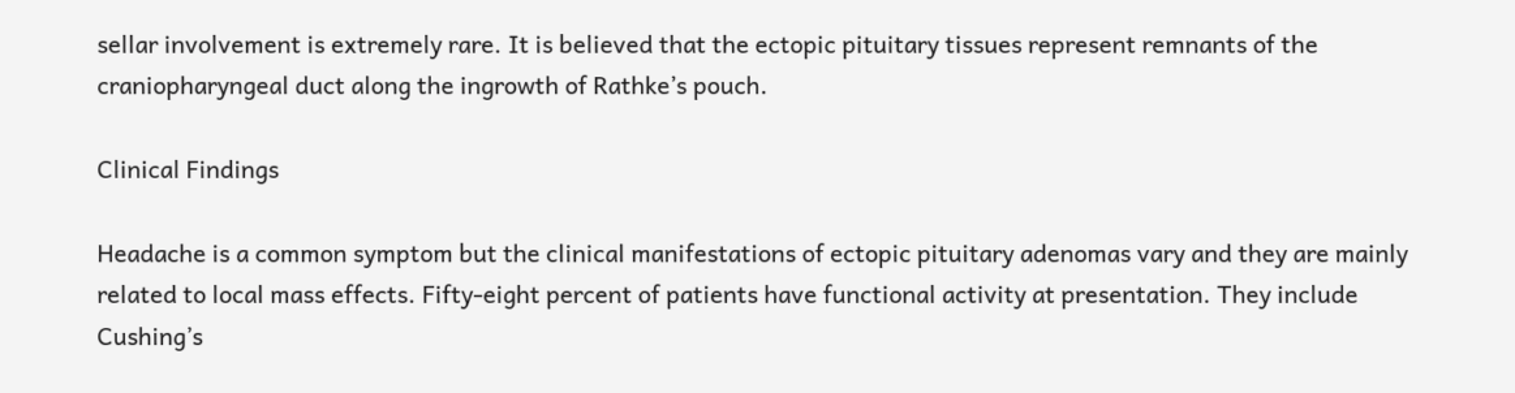sellar involvement is extremely rare. It is believed that the ectopic pituitary tissues represent remnants of the craniopharyngeal duct along the ingrowth of Rathke’s pouch.

Clinical Findings

Headache is a common symptom but the clinical manifestations of ectopic pituitary adenomas vary and they are mainly related to local mass effects. Fifty-eight percent of patients have functional activity at presentation. They include Cushing’s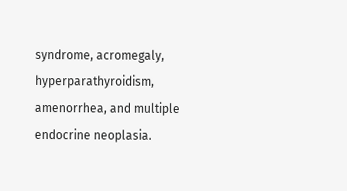syndrome, acromegaly, hyperparathyroidism, amenorrhea, and multiple endocrine neoplasia.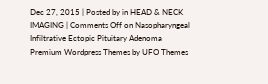Dec 27, 2015 | Posted by in HEAD & NECK IMAGING | Comments Off on Nasopharyngeal Infiltrative Ectopic Pituitary Adenoma
Premium Wordpress Themes by UFO Themes